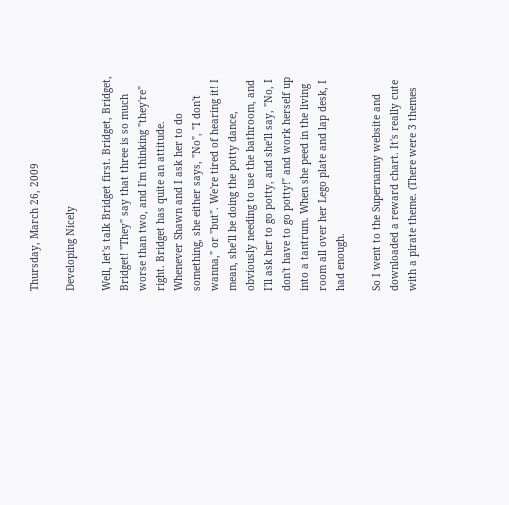Thursday, March 26, 2009

Developing Nicely

Well, let's talk Bridget first. Bridget, Bridget, Bridget! "They" say that three is so much worse than two, and I'm thinking "they're" right. Bridget has quite an attitude. Whenever Shawn and I ask her to do something, she either says, "No", "I don't wanna," or "but". We're tired of hearing it! I mean, she'll be doing the potty dance, obviously needing to use the bathroom, and I'll ask her to go potty, and she'll say, "No, I don't have to go potty!" and work herself up into a tantrum. When she peed in the living room all over her Lego plate and lap desk, I had enough.

So I went to the Supernanny website and downloaded a reward chart. It's really cute with a pirate theme. (There were 3 themes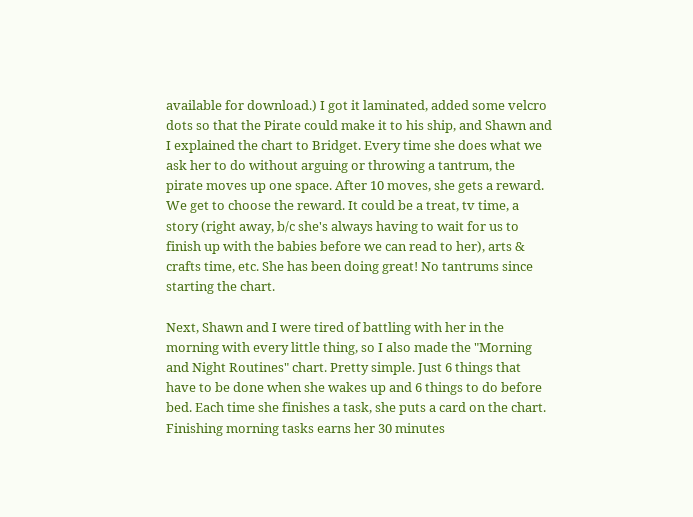available for download.) I got it laminated, added some velcro dots so that the Pirate could make it to his ship, and Shawn and I explained the chart to Bridget. Every time she does what we ask her to do without arguing or throwing a tantrum, the pirate moves up one space. After 10 moves, she gets a reward. We get to choose the reward. It could be a treat, tv time, a story (right away, b/c she's always having to wait for us to finish up with the babies before we can read to her), arts & crafts time, etc. She has been doing great! No tantrums since starting the chart.

Next, Shawn and I were tired of battling with her in the morning with every little thing, so I also made the "Morning and Night Routines" chart. Pretty simple. Just 6 things that have to be done when she wakes up and 6 things to do before bed. Each time she finishes a task, she puts a card on the chart. Finishing morning tasks earns her 30 minutes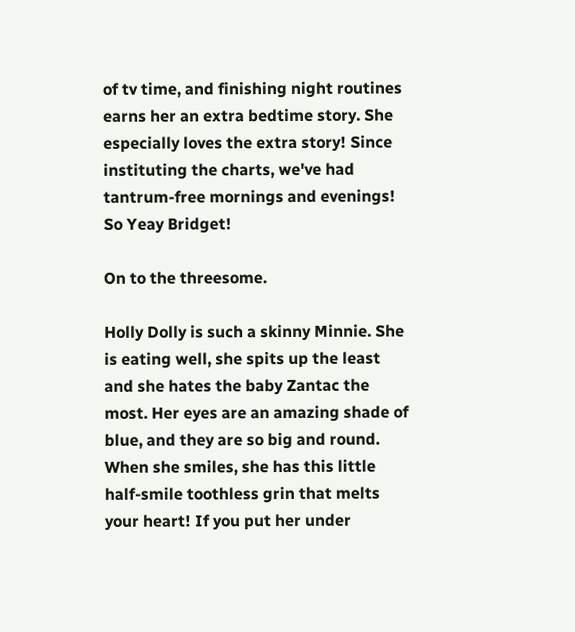of tv time, and finishing night routines earns her an extra bedtime story. She especially loves the extra story! Since instituting the charts, we've had tantrum-free mornings and evenings! So Yeay Bridget!

On to the threesome.

Holly Dolly is such a skinny Minnie. She is eating well, she spits up the least and she hates the baby Zantac the most. Her eyes are an amazing shade of blue, and they are so big and round. When she smiles, she has this little half-smile toothless grin that melts your heart! If you put her under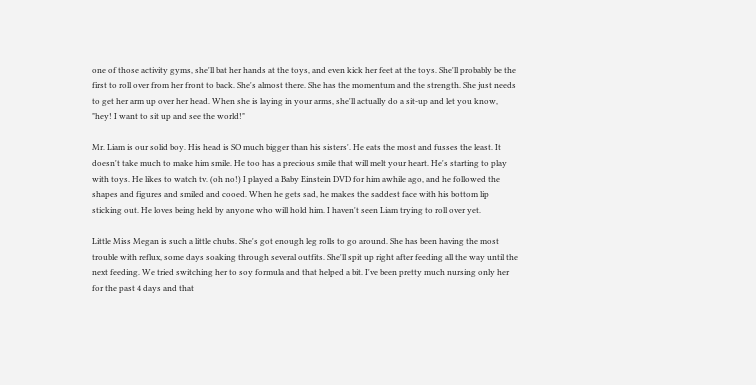one of those activity gyms, she'll bat her hands at the toys, and even kick her feet at the toys. She'll probably be the first to roll over from her front to back. She's almost there. She has the momentum and the strength. She just needs to get her arm up over her head. When she is laying in your arms, she'll actually do a sit-up and let you know, "hey! I want to sit up and see the world!"

Mr. Liam is our solid boy. His head is SO much bigger than his sisters'. He eats the most and fusses the least. It doesn't take much to make him smile. He too has a precious smile that will melt your heart. He's starting to play with toys. He likes to watch tv. (oh no!) I played a Baby Einstein DVD for him awhile ago, and he followed the shapes and figures and smiled and cooed. When he gets sad, he makes the saddest face with his bottom lip sticking out. He loves being held by anyone who will hold him. I haven't seen Liam trying to roll over yet.

Little Miss Megan is such a little chubs. She's got enough leg rolls to go around. She has been having the most trouble with reflux, some days soaking through several outfits. She'll spit up right after feeding all the way until the next feeding. We tried switching her to soy formula and that helped a bit. I've been pretty much nursing only her for the past 4 days and that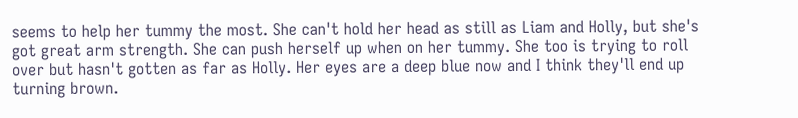seems to help her tummy the most. She can't hold her head as still as Liam and Holly, but she's got great arm strength. She can push herself up when on her tummy. She too is trying to roll over but hasn't gotten as far as Holly. Her eyes are a deep blue now and I think they'll end up turning brown.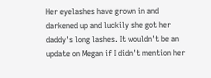Her eyelashes have grown in and darkened up and luckily she got her daddy's long lashes. It wouldn't be an update on Megan if I didn't mention her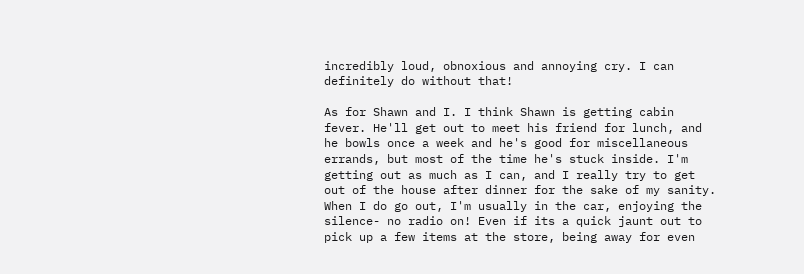incredibly loud, obnoxious and annoying cry. I can definitely do without that!

As for Shawn and I. I think Shawn is getting cabin fever. He'll get out to meet his friend for lunch, and he bowls once a week and he's good for miscellaneous errands, but most of the time he's stuck inside. I'm getting out as much as I can, and I really try to get out of the house after dinner for the sake of my sanity. When I do go out, I'm usually in the car, enjoying the silence- no radio on! Even if its a quick jaunt out to pick up a few items at the store, being away for even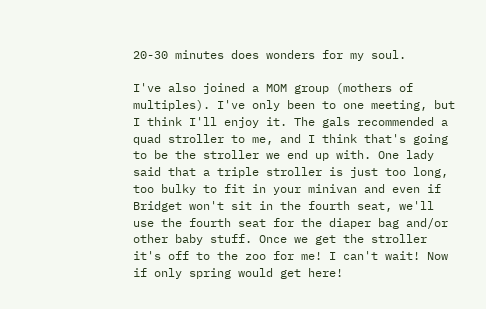20-30 minutes does wonders for my soul.

I've also joined a MOM group (mothers of multiples). I've only been to one meeting, but I think I'll enjoy it. The gals recommended a quad stroller to me, and I think that's going to be the stroller we end up with. One lady said that a triple stroller is just too long, too bulky to fit in your minivan and even if Bridget won't sit in the fourth seat, we'll use the fourth seat for the diaper bag and/or other baby stuff. Once we get the stroller it's off to the zoo for me! I can't wait! Now if only spring would get here!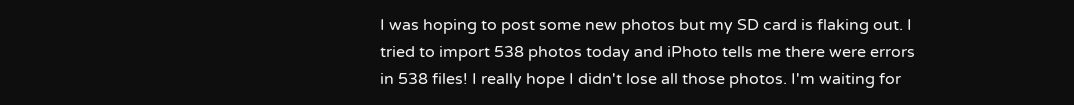I was hoping to post some new photos but my SD card is flaking out. I tried to import 538 photos today and iPhoto tells me there were errors in 538 files! I really hope I didn't lose all those photos. I'm waiting for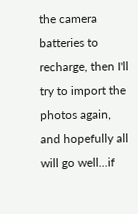the camera batteries to recharge, then I'll try to import the photos again, and hopefully all will go well...if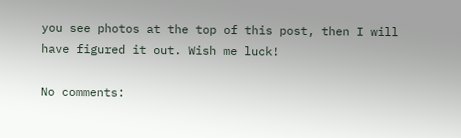you see photos at the top of this post, then I will have figured it out. Wish me luck!

No comments: